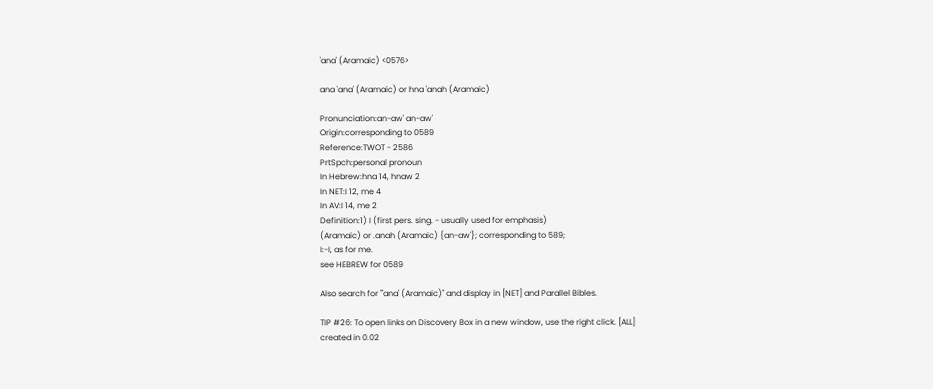'ana' (Aramaic) <0576>

ana 'ana' (Aramaic) or hna 'anah (Aramaic)

Pronunciation:an-aw' an-aw'
Origin:corresponding to 0589
Reference:TWOT - 2586
PrtSpch:personal pronoun
In Hebrew:hna 14, hnaw 2
In NET:I 12, me 4
In AV:I 14, me 2
Definition:1) I (first pers. sing. - usually used for emphasis)
(Aramaic) or .anah (Aramaic) {an-aw'}; corresponding to 589;
I:-I, as for me.
see HEBREW for 0589

Also search for "'ana' (Aramaic)" and display in [NET] and Parallel Bibles.

TIP #26: To open links on Discovery Box in a new window, use the right click. [ALL]
created in 0.02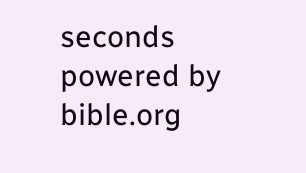seconds
powered by bible.org